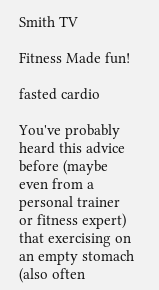Smith TV

Fitness Made fun!

fasted cardio

You've probably heard this advice before (maybe even from a personal trainer or fitness expert) that exercising on an empty stomach (also often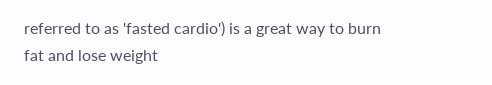referred to as 'fasted cardio') is a great way to burn fat and lose weight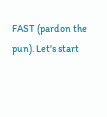FAST (pardon the pun). Let's start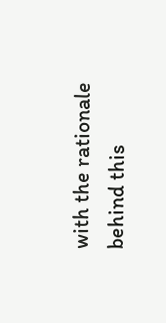with the rationale behind this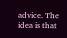advice. The idea is that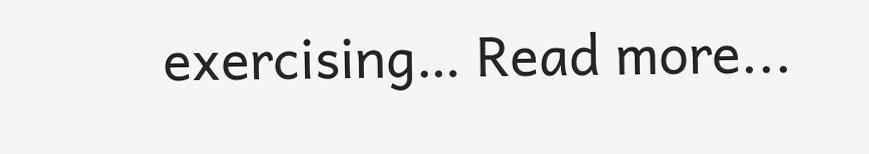exercising… Read more...